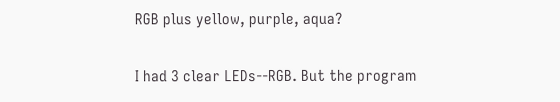RGB plus yellow, purple, aqua?

I had 3 clear LEDs--RGB. But the program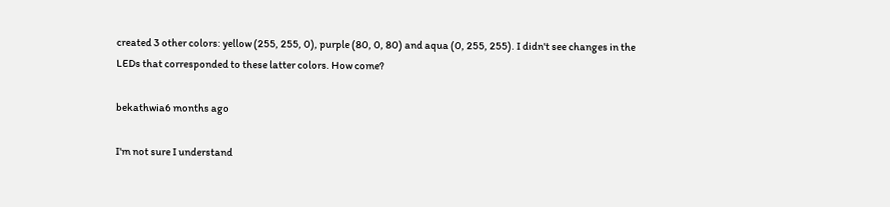created 3 other colors: yellow (255, 255, 0), purple (80, 0, 80) and aqua (0, 255, 255). I didn't see changes in the LEDs that corresponded to these latter colors. How come?

bekathwia6 months ago

I'm not sure I understand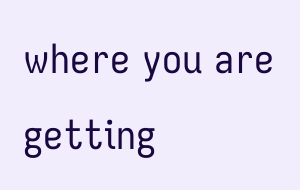where you are getting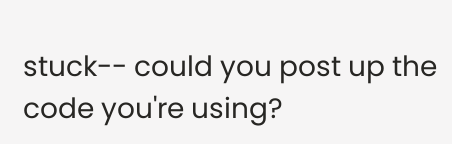stuck-- could you post up the code you're using?